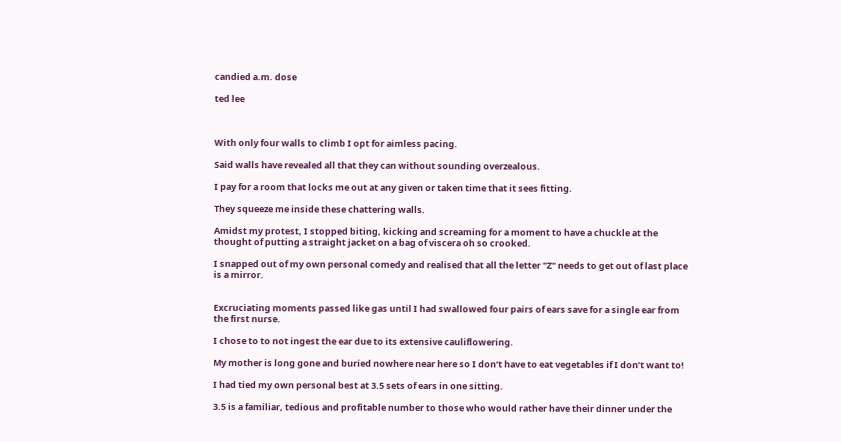candied a.m. dose

ted lee



With only four walls to climb I opt for aimless pacing.

Said walls have revealed all that they can without sounding overzealous.

I pay for a room that locks me out at any given or taken time that it sees fitting.

They squeeze me inside these chattering walls.

Amidst my protest, I stopped biting, kicking and screaming for a moment to have a chuckle at the thought of putting a straight jacket on a bag of viscera oh so crooked.

I snapped out of my own personal comedy and realised that all the letter "Z" needs to get out of last place is a mirror.


Excruciating moments passed like gas until I had swallowed four pairs of ears save for a single ear from the first nurse.

I chose to to not ingest the ear due to its extensive cauliflowering.

My mother is long gone and buried nowhere near here so I don’t have to eat vegetables if I don’t want to!

I had tied my own personal best at 3.5 sets of ears in one sitting.

3.5 is a familiar, tedious and profitable number to those who would rather have their dinner under the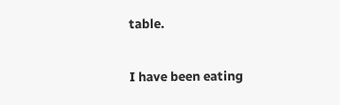table.

I have been eating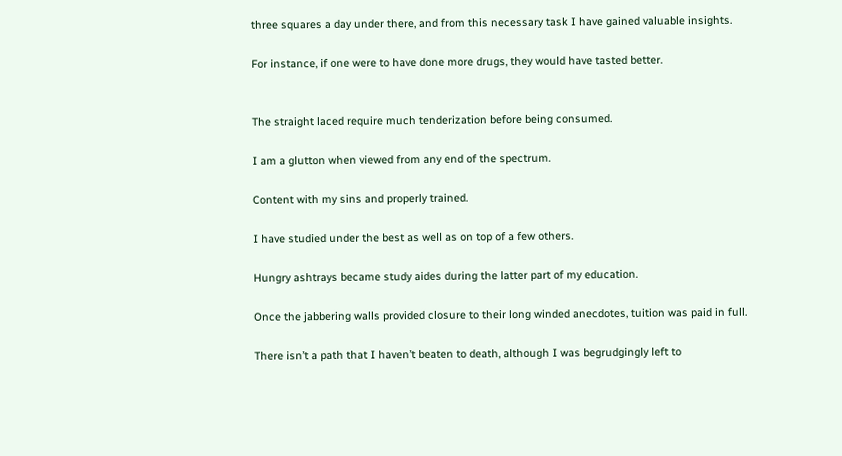three squares a day under there, and from this necessary task I have gained valuable insights.

For instance, if one were to have done more drugs, they would have tasted better.


The straight laced require much tenderization before being consumed.

I am a glutton when viewed from any end of the spectrum.

Content with my sins and properly trained.

I have studied under the best as well as on top of a few others.

Hungry ashtrays became study aides during the latter part of my education.

Once the jabbering walls provided closure to their long winded anecdotes, tuition was paid in full.

There isn’t a path that I haven’t beaten to death, although I was begrudgingly left to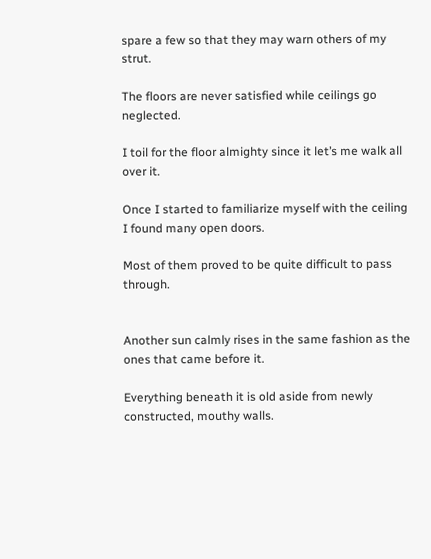spare a few so that they may warn others of my strut.

The floors are never satisfied while ceilings go neglected.

I toil for the floor almighty since it let’s me walk all over it.

Once I started to familiarize myself with the ceiling I found many open doors.

Most of them proved to be quite difficult to pass through.


Another sun calmly rises in the same fashion as the ones that came before it.

Everything beneath it is old aside from newly constructed, mouthy walls.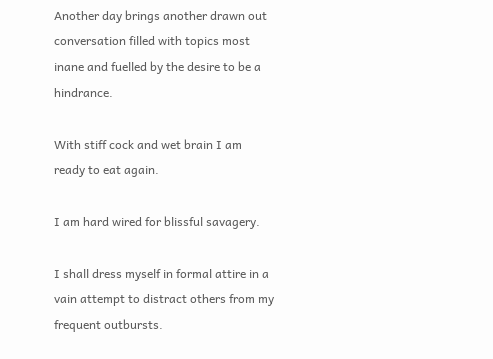Another day brings another drawn out conversation filled with topics most inane and fuelled by the desire to be a hindrance.

With stiff cock and wet brain I am ready to eat again.

I am hard wired for blissful savagery.

I shall dress myself in formal attire in a vain attempt to distract others from my frequent outbursts.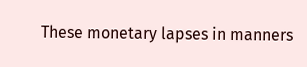These monetary lapses in manners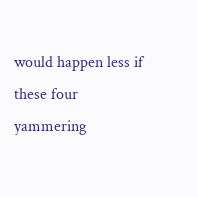would happen less if these four yammering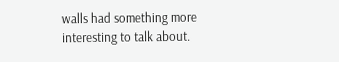walls had something more interesting to talk about.